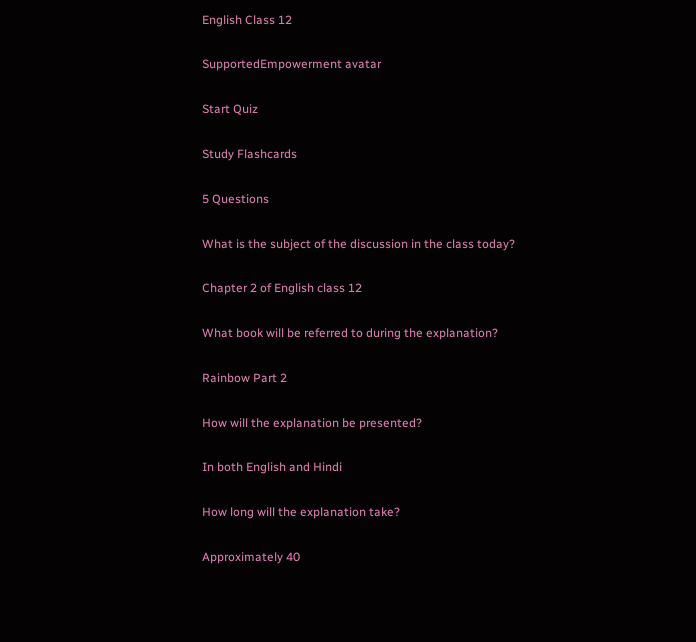English Class 12

SupportedEmpowerment avatar

Start Quiz

Study Flashcards

5 Questions

What is the subject of the discussion in the class today?

Chapter 2 of English class 12

What book will be referred to during the explanation?

Rainbow Part 2

How will the explanation be presented?

In both English and Hindi

How long will the explanation take?

Approximately 40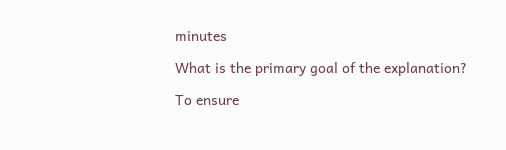minutes

What is the primary goal of the explanation?

To ensure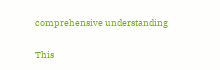comprehensive understanding

This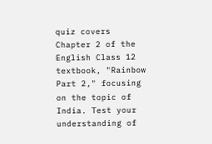quiz covers Chapter 2 of the English Class 12 textbook, "Rainbow Part 2," focusing on the topic of India. Test your understanding of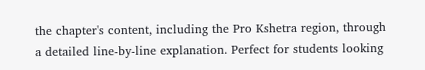the chapter's content, including the Pro Kshetra region, through a detailed line-by-line explanation. Perfect for students looking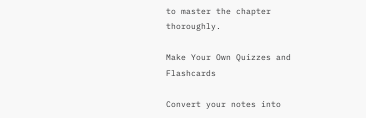to master the chapter thoroughly.

Make Your Own Quizzes and Flashcards

Convert your notes into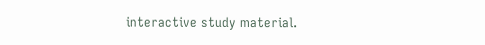interactive study material.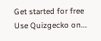Get started for free
Use Quizgecko on...